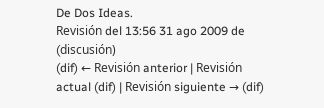De Dos Ideas.
Revisión del 13:56 31 ago 2009 de (discusión)
(dif) ← Revisión anterior | Revisión actual (dif) | Revisión siguiente → (dif)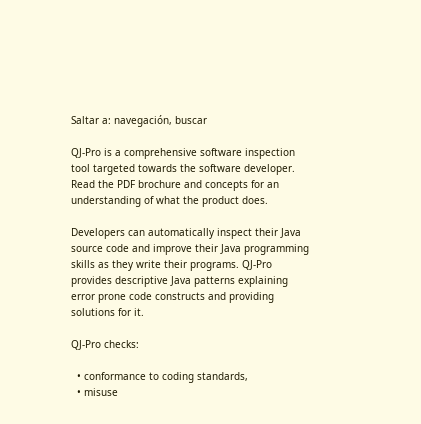Saltar a: navegación, buscar

QJ-Pro is a comprehensive software inspection tool targeted towards the software developer. Read the PDF brochure and concepts for an understanding of what the product does.

Developers can automatically inspect their Java source code and improve their Java programming skills as they write their programs. QJ-Pro provides descriptive Java patterns explaining error prone code constructs and providing solutions for it.

QJ-Pro checks:

  • conformance to coding standards,
  • misuse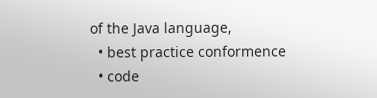of the Java language,
  • best practice conformence
  • code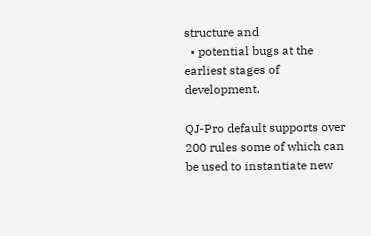structure and
  • potential bugs at the earliest stages of development.

QJ-Pro default supports over 200 rules some of which can be used to instantiate new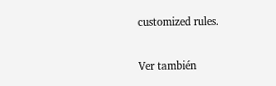customized rules.

Ver también